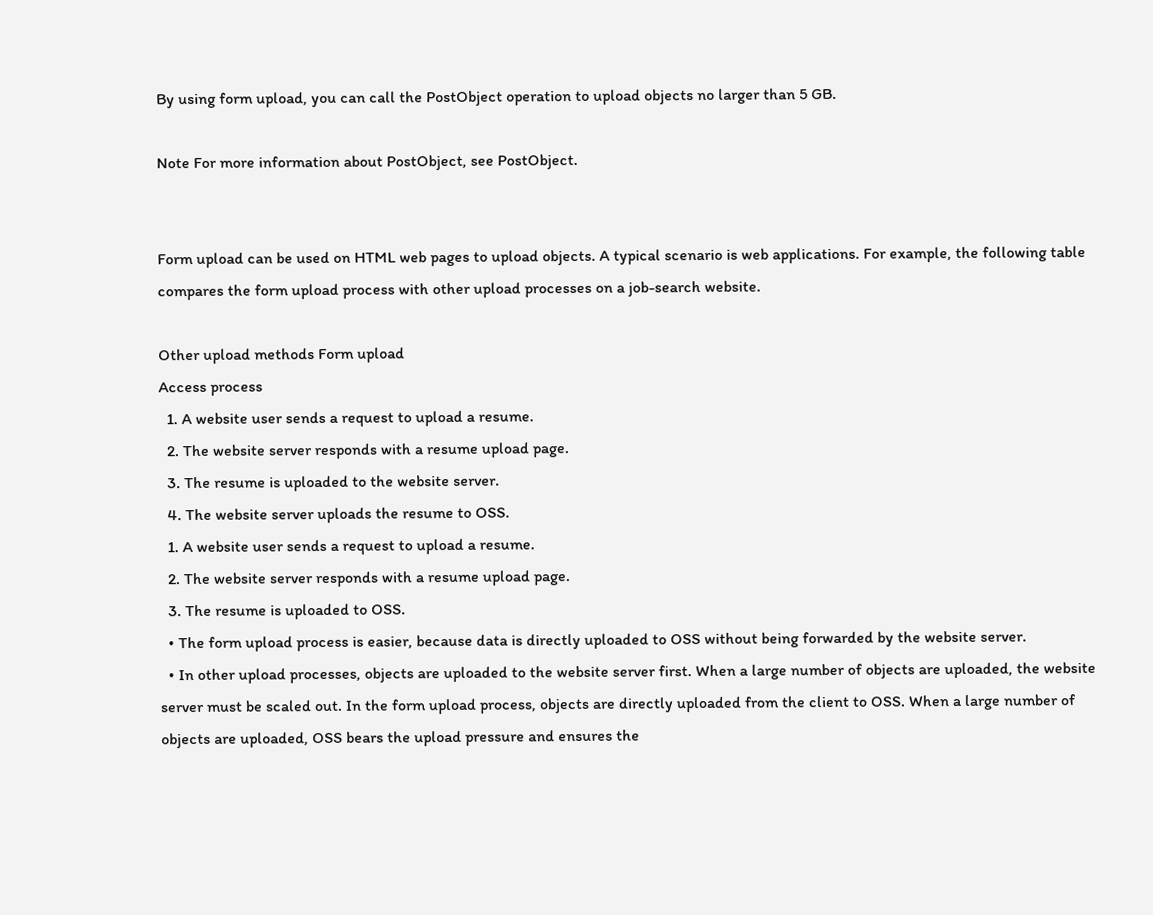By using form upload, you can call the PostObject operation to upload objects no larger than 5 GB.

Note For more information about PostObject, see PostObject.


Form upload can be used on HTML web pages to upload objects. A typical scenario is web applications. For example, the following table compares the form upload process with other upload processes on a job-search website.

Other upload methods Form upload
Access process
  1. A website user sends a request to upload a resume.
  2. The website server responds with a resume upload page.
  3. The resume is uploaded to the website server.
  4. The website server uploads the resume to OSS.
  1. A website user sends a request to upload a resume.
  2. The website server responds with a resume upload page.
  3. The resume is uploaded to OSS.
  • The form upload process is easier, because data is directly uploaded to OSS without being forwarded by the website server.
  • In other upload processes, objects are uploaded to the website server first. When a large number of objects are uploaded, the website server must be scaled out. In the form upload process, objects are directly uploaded from the client to OSS. When a large number of objects are uploaded, OSS bears the upload pressure and ensures the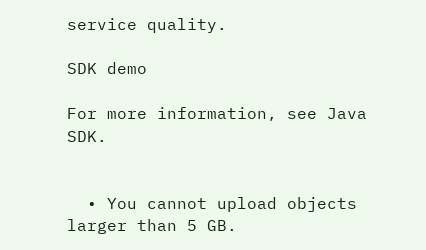service quality.

SDK demo

For more information, see Java SDK.


  • You cannot upload objects larger than 5 GB.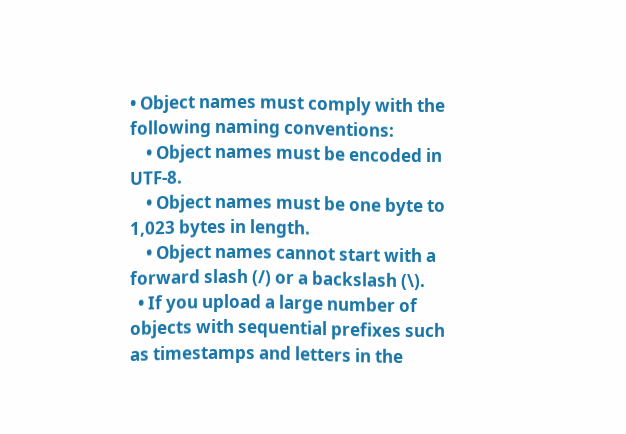• Object names must comply with the following naming conventions:
    • Object names must be encoded in UTF-8.
    • Object names must be one byte to 1,023 bytes in length.
    • Object names cannot start with a forward slash (/) or a backslash (\).
  • If you upload a large number of objects with sequential prefixes such as timestamps and letters in the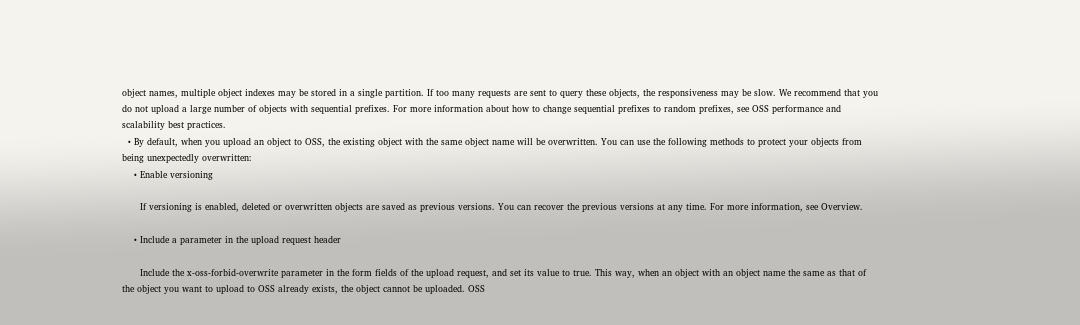object names, multiple object indexes may be stored in a single partition. If too many requests are sent to query these objects, the responsiveness may be slow. We recommend that you do not upload a large number of objects with sequential prefixes. For more information about how to change sequential prefixes to random prefixes, see OSS performance and scalability best practices.
  • By default, when you upload an object to OSS, the existing object with the same object name will be overwritten. You can use the following methods to protect your objects from being unexpectedly overwritten:
    • Enable versioning

      If versioning is enabled, deleted or overwritten objects are saved as previous versions. You can recover the previous versions at any time. For more information, see Overview.

    • Include a parameter in the upload request header

      Include the x-oss-forbid-overwrite parameter in the form fields of the upload request, and set its value to true. This way, when an object with an object name the same as that of the object you want to upload to OSS already exists, the object cannot be uploaded. OSS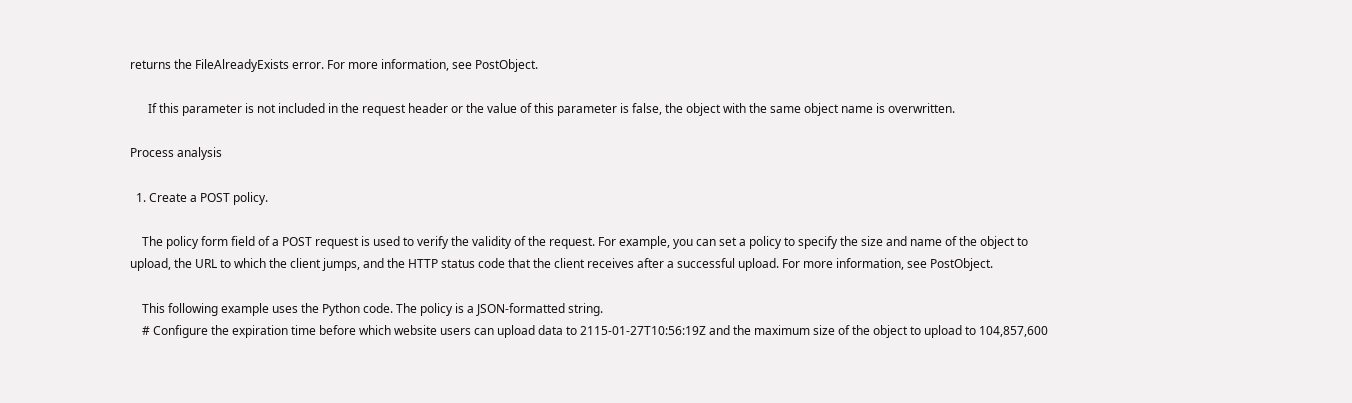returns the FileAlreadyExists error. For more information, see PostObject.

      If this parameter is not included in the request header or the value of this parameter is false, the object with the same object name is overwritten.

Process analysis

  1. Create a POST policy.

    The policy form field of a POST request is used to verify the validity of the request. For example, you can set a policy to specify the size and name of the object to upload, the URL to which the client jumps, and the HTTP status code that the client receives after a successful upload. For more information, see PostObject.

    This following example uses the Python code. The policy is a JSON-formatted string.
    # Configure the expiration time before which website users can upload data to 2115-01-27T10:56:19Z and the maximum size of the object to upload to 104,857,600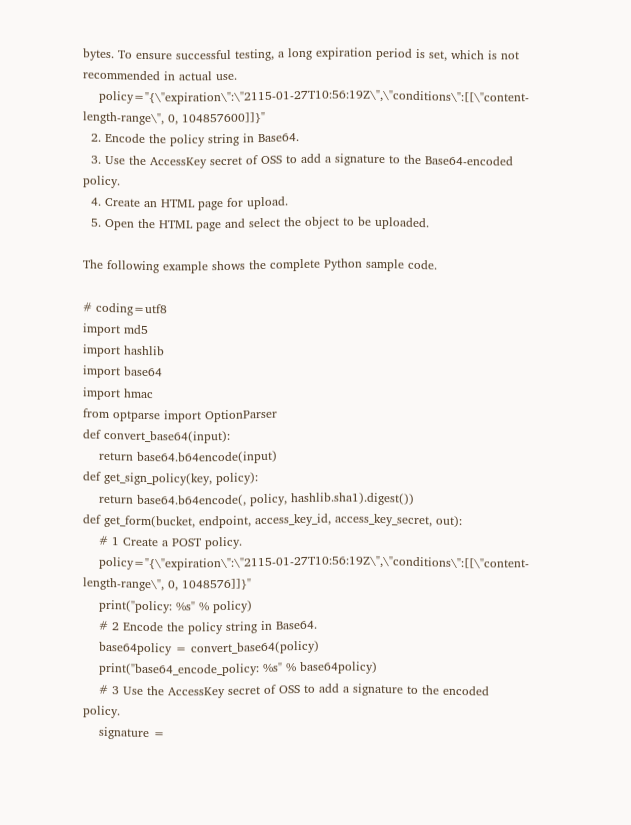bytes. To ensure successful testing, a long expiration period is set, which is not recommended in actual use.
    policy="{\"expiration\":\"2115-01-27T10:56:19Z\",\"conditions\":[[\"content-length-range\", 0, 104857600]]}"
  2. Encode the policy string in Base64.
  3. Use the AccessKey secret of OSS to add a signature to the Base64-encoded policy.
  4. Create an HTML page for upload.
  5. Open the HTML page and select the object to be uploaded.

The following example shows the complete Python sample code.

# coding=utf8
import md5
import hashlib
import base64
import hmac
from optparse import OptionParser
def convert_base64(input):
    return base64.b64encode(input)
def get_sign_policy(key, policy):
    return base64.b64encode(, policy, hashlib.sha1).digest())
def get_form(bucket, endpoint, access_key_id, access_key_secret, out):
    # 1 Create a POST policy.
    policy="{\"expiration\":\"2115-01-27T10:56:19Z\",\"conditions\":[[\"content-length-range\", 0, 1048576]]}"
    print("policy: %s" % policy)
    # 2 Encode the policy string in Base64.
    base64policy = convert_base64(policy)
    print("base64_encode_policy: %s" % base64policy)
    # 3 Use the AccessKey secret of OSS to add a signature to the encoded policy.
    signature =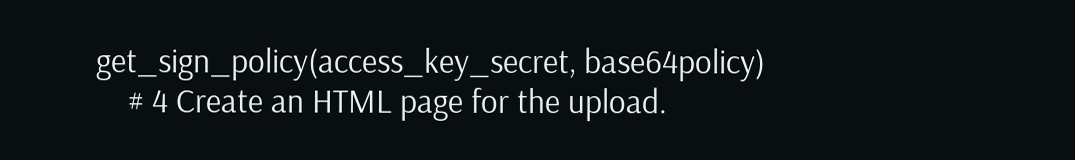get_sign_policy(access_key_secret, base64policy)
    # 4 Create an HTML page for the upload.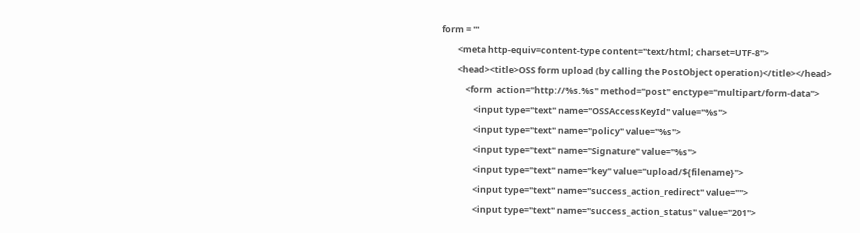form = '''
        <meta http-equiv=content-type content="text/html; charset=UTF-8">
        <head><title>OSS form upload (by calling the PostObject operation)</title></head>
            <form  action="http://%s.%s" method="post" enctype="multipart/form-data">
                <input type="text" name="OSSAccessKeyId" value="%s">
                <input type="text" name="policy" value="%s">
                <input type="text" name="Signature" value="%s">
                <input type="text" name="key" value="upload/${filename}">
                <input type="text" name="success_action_redirect" value="">
                <input type="text" name="success_action_status" value="201">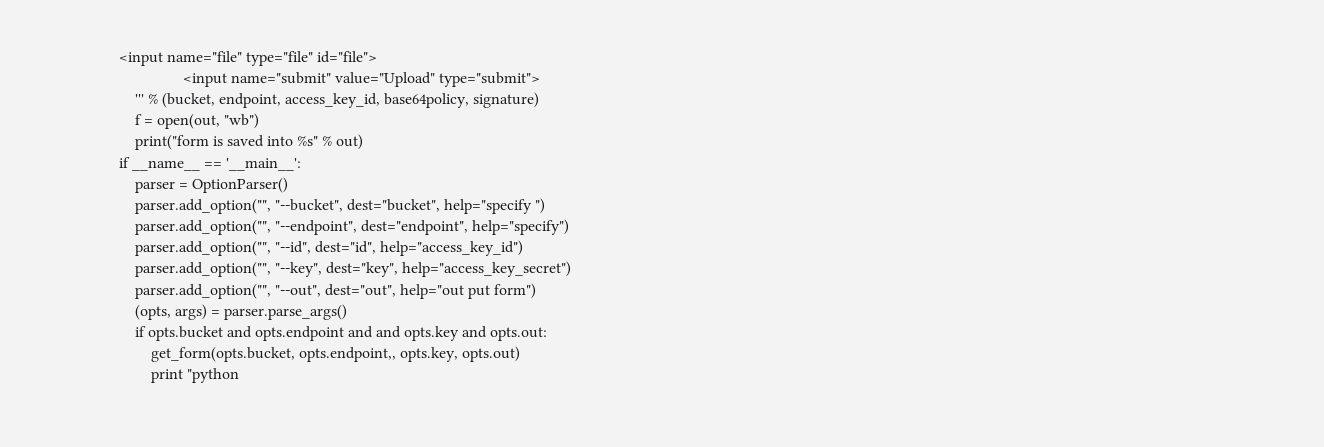<input name="file" type="file" id="file">
                <input name="submit" value="Upload" type="submit">
    ''' % (bucket, endpoint, access_key_id, base64policy, signature)
    f = open(out, "wb")
    print("form is saved into %s" % out)
if __name__ == '__main__':
    parser = OptionParser()
    parser.add_option("", "--bucket", dest="bucket", help="specify ")
    parser.add_option("", "--endpoint", dest="endpoint", help="specify")
    parser.add_option("", "--id", dest="id", help="access_key_id")
    parser.add_option("", "--key", dest="key", help="access_key_secret")
    parser.add_option("", "--out", dest="out", help="out put form")
    (opts, args) = parser.parse_args()
    if opts.bucket and opts.endpoint and and opts.key and opts.out:
        get_form(opts.bucket, opts.endpoint,, opts.key, opts.out)
        print "python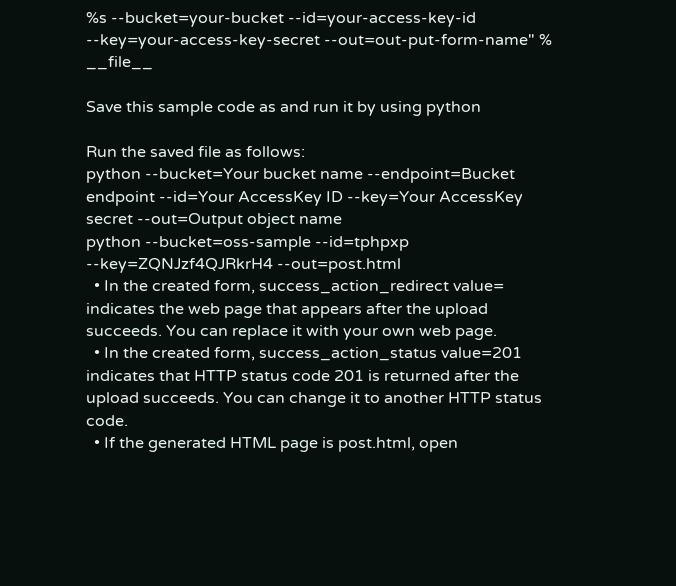%s --bucket=your-bucket --id=your-access-key-id --key=your-access-key-secret --out=out-put-form-name" % __file__

Save this sample code as and run it by using python

Run the saved file as follows:
python --bucket=Your bucket name --endpoint=Bucket endpoint --id=Your AccessKey ID --key=Your AccessKey secret --out=Output object name
python --bucket=oss-sample --id=tphpxp --key=ZQNJzf4QJRkrH4 --out=post.html
  • In the created form, success_action_redirect value= indicates the web page that appears after the upload succeeds. You can replace it with your own web page.
  • In the created form, success_action_status value=201 indicates that HTTP status code 201 is returned after the upload succeeds. You can change it to another HTTP status code.
  • If the generated HTML page is post.html, open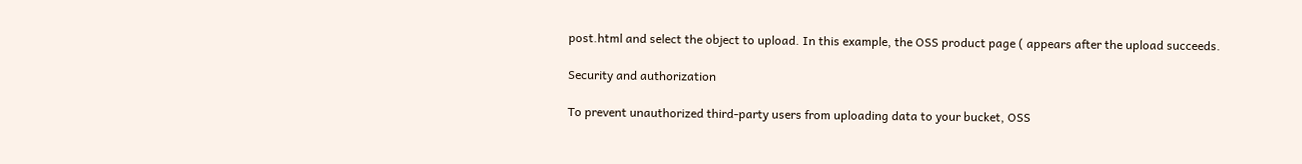post.html and select the object to upload. In this example, the OSS product page ( appears after the upload succeeds.

Security and authorization

To prevent unauthorized third-party users from uploading data to your bucket, OSS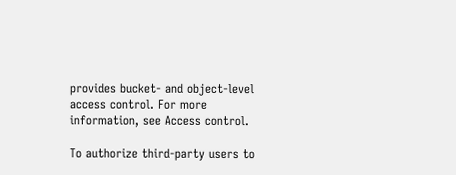provides bucket- and object-level access control. For more information, see Access control.

To authorize third-party users to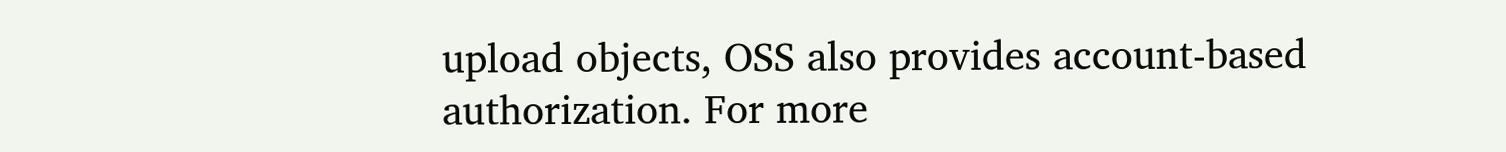upload objects, OSS also provides account-based authorization. For more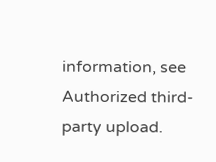information, see Authorized third-party upload.